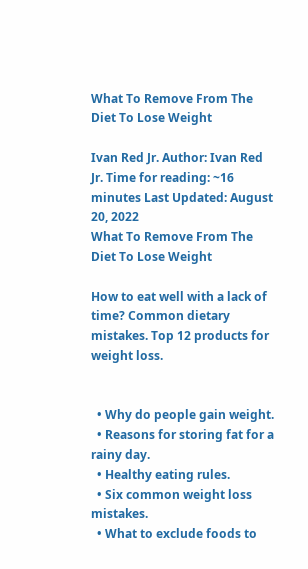What To Remove From The Diet To Lose Weight

Ivan Red Jr. Author: Ivan Red Jr. Time for reading: ~16 minutes Last Updated: August 20, 2022
What To Remove From The Diet To Lose Weight

How to eat well with a lack of time? Common dietary mistakes. Top 12 products for weight loss.


  • Why do people gain weight.
  • Reasons for storing fat for a rainy day.
  • Healthy eating rules.
  • Six common weight loss mistakes.
  • What to exclude foods to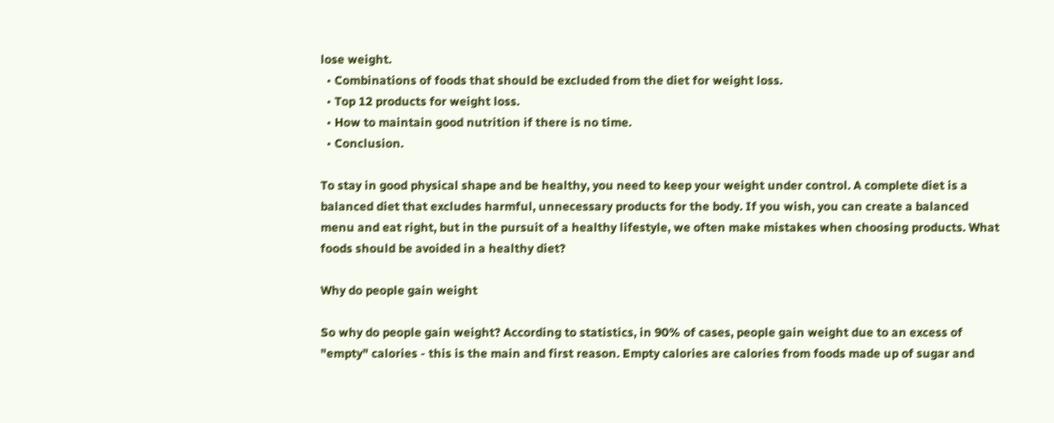lose weight.
  • Combinations of foods that should be excluded from the diet for weight loss.
  • Top 12 products for weight loss.
  • How to maintain good nutrition if there is no time.
  • Conclusion.

To stay in good physical shape and be healthy, you need to keep your weight under control. A complete diet is a balanced diet that excludes harmful, unnecessary products for the body. If you wish, you can create a balanced menu and eat right, but in the pursuit of a healthy lifestyle, we often make mistakes when choosing products. What foods should be avoided in a healthy diet?

Why do people gain weight

So why do people gain weight? According to statistics, in 90% of cases, people gain weight due to an excess of "empty" calories - this is the main and first reason. Empty calories are calories from foods made up of sugar and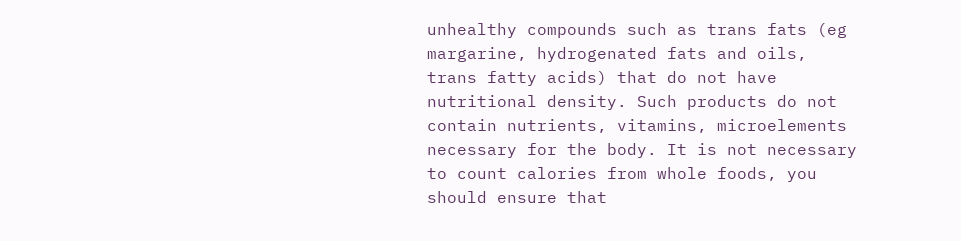unhealthy compounds such as trans fats (eg margarine, hydrogenated fats and oils, trans fatty acids) that do not have nutritional density. Such products do not contain nutrients, vitamins, microelements necessary for the body. It is not necessary to count calories from whole foods, you should ensure that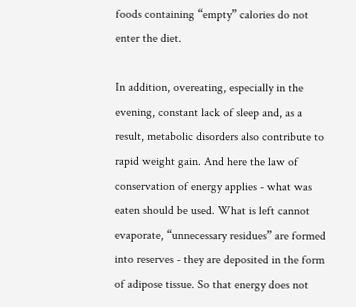foods containing “empty” calories do not enter the diet.

In addition, overeating, especially in the evening, constant lack of sleep and, as a result, metabolic disorders also contribute to rapid weight gain. And here the law of conservation of energy applies - what was eaten should be used. What is left cannot evaporate, “unnecessary residues” are formed into reserves - they are deposited in the form of adipose tissue. So that energy does not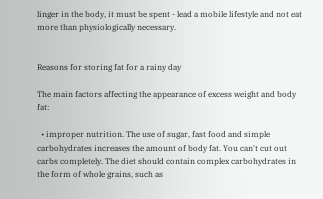linger in the body, it must be spent - lead a mobile lifestyle and not eat more than physiologically necessary.


Reasons for storing fat for a rainy day

The main factors affecting the appearance of excess weight and body fat:

  • improper nutrition. The use of sugar, fast food and simple carbohydrates increases the amount of body fat. You can't cut out carbs completely. The diet should contain complex carbohydrates in the form of whole grains, such as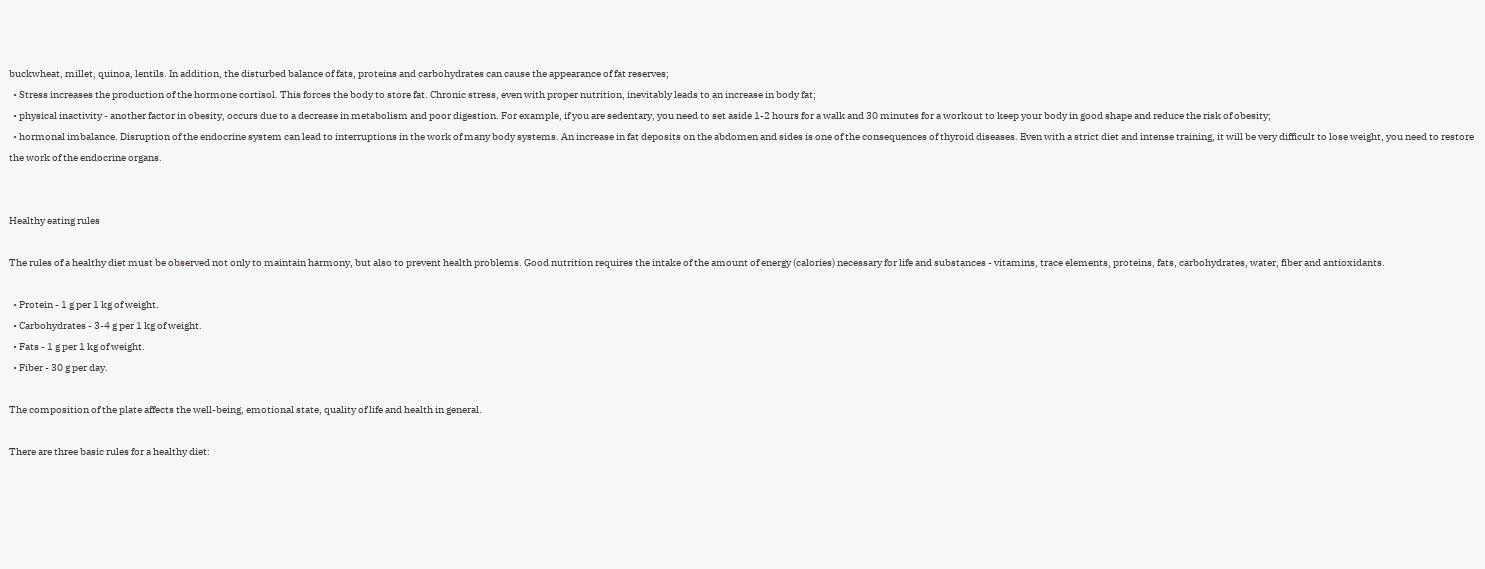buckwheat, millet, quinoa, lentils. In addition, the disturbed balance of fats, proteins and carbohydrates can cause the appearance of fat reserves;
  • Stress increases the production of the hormone cortisol. This forces the body to store fat. Chronic stress, even with proper nutrition, inevitably leads to an increase in body fat;
  • physical inactivity - another factor in obesity, occurs due to a decrease in metabolism and poor digestion. For example, if you are sedentary, you need to set aside 1-2 hours for a walk and 30 minutes for a workout to keep your body in good shape and reduce the risk of obesity;
  • hormonal imbalance. Disruption of the endocrine system can lead to interruptions in the work of many body systems. An increase in fat deposits on the abdomen and sides is one of the consequences of thyroid diseases. Even with a strict diet and intense training, it will be very difficult to lose weight, you need to restore the work of the endocrine organs.


Healthy eating rules

The rules of a healthy diet must be observed not only to maintain harmony, but also to prevent health problems. Good nutrition requires the intake of the amount of energy (calories) necessary for life and substances - vitamins, trace elements, proteins, fats, carbohydrates, water, fiber and antioxidants.

  • Protein - 1 g per 1 kg of weight.
  • Carbohydrates - 3-4 g per 1 kg of weight.
  • Fats - 1 g per 1 kg of weight.
  • Fiber - 30 g per day.

The composition of the plate affects the well-being, emotional state, quality of life and health in general.

There are three basic rules for a healthy diet: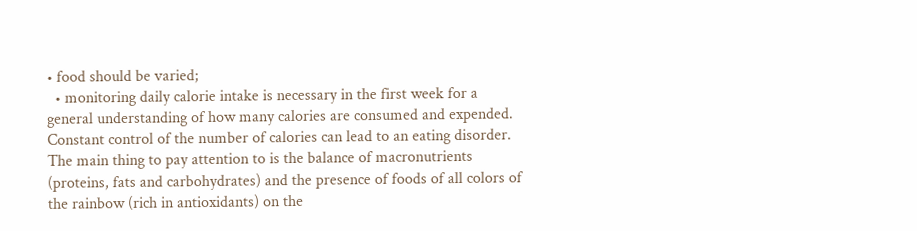• food should be varied;
  • monitoring daily calorie intake is necessary in the first week for a general understanding of how many calories are consumed and expended. Constant control of the number of calories can lead to an eating disorder. The main thing to pay attention to is the balance of macronutrients (proteins, fats and carbohydrates) and the presence of foods of all colors of the rainbow (rich in antioxidants) on the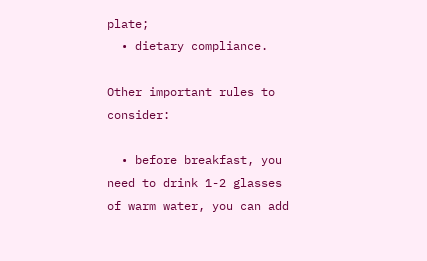plate;
  • dietary compliance.

Other important rules to consider:

  • before breakfast, you need to drink 1-2 glasses of warm water, you can add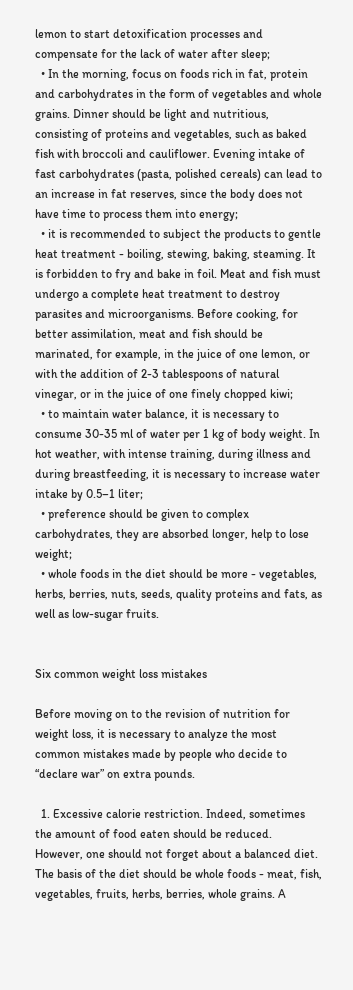lemon to start detoxification processes and compensate for the lack of water after sleep;
  • In the morning, focus on foods rich in fat, protein and carbohydrates in the form of vegetables and whole grains. Dinner should be light and nutritious, consisting of proteins and vegetables, such as baked fish with broccoli and cauliflower. Evening intake of fast carbohydrates (pasta, polished cereals) can lead to an increase in fat reserves, since the body does not have time to process them into energy;
  • it is recommended to subject the products to gentle heat treatment - boiling, stewing, baking, steaming. It is forbidden to fry and bake in foil. Meat and fish must undergo a complete heat treatment to destroy parasites and microorganisms. Before cooking, for better assimilation, meat and fish should be marinated, for example, in the juice of one lemon, or with the addition of 2-3 tablespoons of natural vinegar, or in the juice of one finely chopped kiwi;
  • to maintain water balance, it is necessary to consume 30-35 ml of water per 1 kg of body weight. In hot weather, with intense training, during illness and during breastfeeding, it is necessary to increase water intake by 0.5–1 liter;
  • preference should be given to complex carbohydrates, they are absorbed longer, help to lose weight;
  • whole foods in the diet should be more - vegetables, herbs, berries, nuts, seeds, quality proteins and fats, as well as low-sugar fruits.


Six common weight loss mistakes

Before moving on to the revision of nutrition for weight loss, it is necessary to analyze the most common mistakes made by people who decide to “declare war” on extra pounds.

  1. Excessive calorie restriction. Indeed, sometimes the amount of food eaten should be reduced. However, one should not forget about a balanced diet. The basis of the diet should be whole foods - meat, fish, vegetables, fruits, herbs, berries, whole grains. A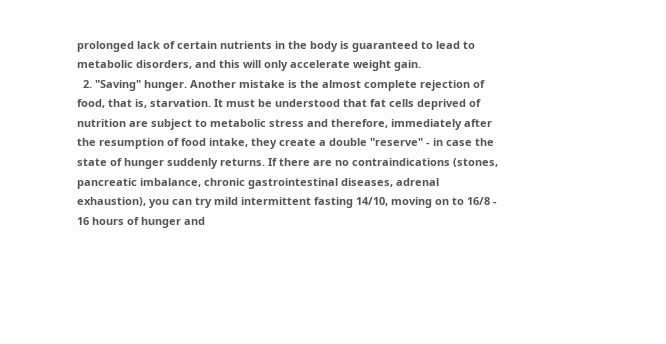prolonged lack of certain nutrients in the body is guaranteed to lead to metabolic disorders, and this will only accelerate weight gain.
  2. "Saving" hunger. Another mistake is the almost complete rejection of food, that is, starvation. It must be understood that fat cells deprived of nutrition are subject to metabolic stress and therefore, immediately after the resumption of food intake, they create a double "reserve" - in case the state of hunger suddenly returns. If there are no contraindications (stones, pancreatic imbalance, chronic gastrointestinal diseases, adrenal exhaustion), you can try mild intermittent fasting 14/10, moving on to 16/8 - 16 hours of hunger and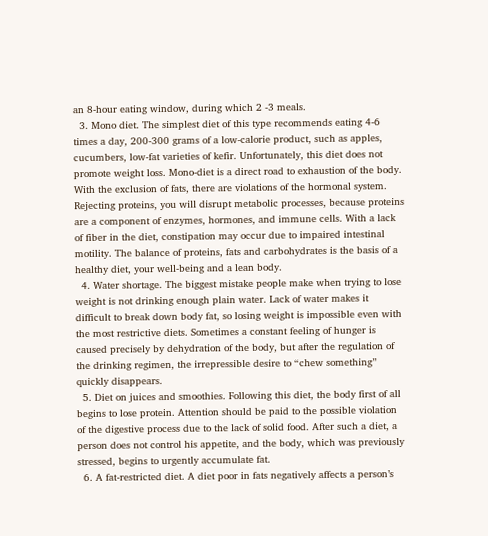an 8-hour eating window, during which 2 -3 meals.
  3. Mono diet. The simplest diet of this type recommends eating 4-6 times a day, 200-300 grams of a low-calorie product, such as apples, cucumbers, low-fat varieties of kefir. Unfortunately, this diet does not promote weight loss. Mono-diet is a direct road to exhaustion of the body. With the exclusion of fats, there are violations of the hormonal system. Rejecting proteins, you will disrupt metabolic processes, because proteins are a component of enzymes, hormones, and immune cells. With a lack of fiber in the diet, constipation may occur due to impaired intestinal motility. The balance of proteins, fats and carbohydrates is the basis of a healthy diet, your well-being and a lean body.
  4. Water shortage. The biggest mistake people make when trying to lose weight is not drinking enough plain water. Lack of water makes it difficult to break down body fat, so losing weight is impossible even with the most restrictive diets. Sometimes a constant feeling of hunger is caused precisely by dehydration of the body, but after the regulation of the drinking regimen, the irrepressible desire to “chew something” quickly disappears.
  5. Diet on juices and smoothies. Following this diet, the body first of all begins to lose protein. Attention should be paid to the possible violation of the digestive process due to the lack of solid food. After such a diet, a person does not control his appetite, and the body, which was previously stressed, begins to urgently accumulate fat.
  6. A fat-restricted diet. A diet poor in fats negatively affects a person’s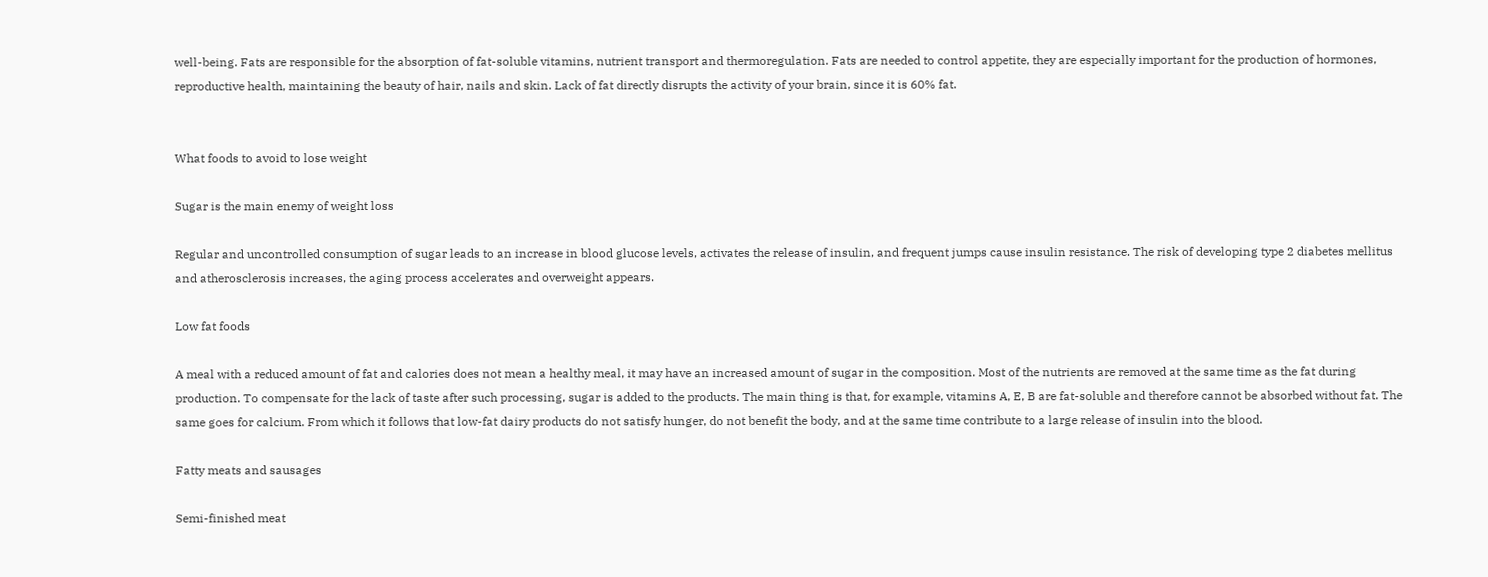well-being. Fats are responsible for the absorption of fat-soluble vitamins, nutrient transport and thermoregulation. Fats are needed to control appetite, they are especially important for the production of hormones, reproductive health, maintaining the beauty of hair, nails and skin. Lack of fat directly disrupts the activity of your brain, since it is 60% fat.


What foods to avoid to lose weight

Sugar is the main enemy of weight loss

Regular and uncontrolled consumption of sugar leads to an increase in blood glucose levels, activates the release of insulin, and frequent jumps cause insulin resistance. The risk of developing type 2 diabetes mellitus and atherosclerosis increases, the aging process accelerates and overweight appears.

Low fat foods

A meal with a reduced amount of fat and calories does not mean a healthy meal, it may have an increased amount of sugar in the composition. Most of the nutrients are removed at the same time as the fat during production. To compensate for the lack of taste after such processing, sugar is added to the products. The main thing is that, for example, vitamins A, E, B are fat-soluble and therefore cannot be absorbed without fat. The same goes for calcium. From which it follows that low-fat dairy products do not satisfy hunger, do not benefit the body, and at the same time contribute to a large release of insulin into the blood.

Fatty meats and sausages

Semi-finished meat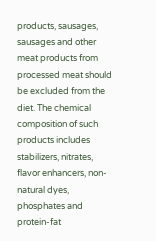products, sausages, sausages and other meat products from processed meat should be excluded from the diet. The chemical composition of such products includes stabilizers, nitrates, flavor enhancers, non-natural dyes, phosphates and protein-fat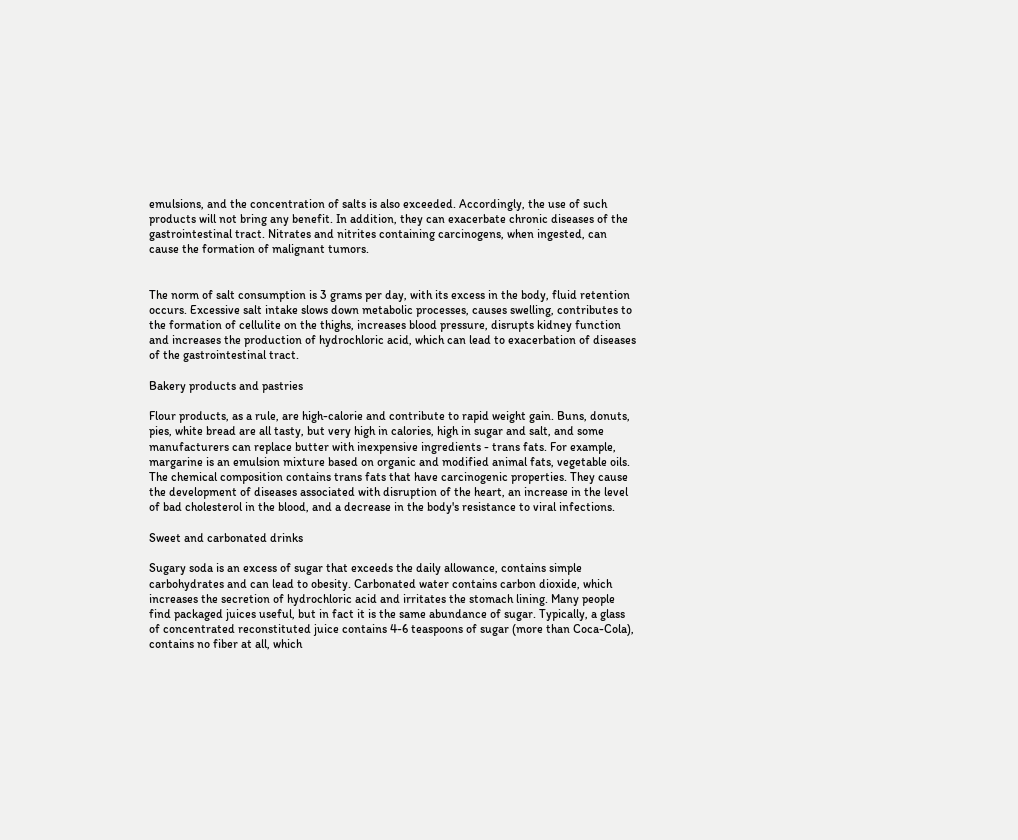emulsions, and the concentration of salts is also exceeded. Accordingly, the use of such products will not bring any benefit. In addition, they can exacerbate chronic diseases of the gastrointestinal tract. Nitrates and nitrites containing carcinogens, when ingested, can cause the formation of malignant tumors.


The norm of salt consumption is 3 grams per day, with its excess in the body, fluid retention occurs. Excessive salt intake slows down metabolic processes, causes swelling, contributes to the formation of cellulite on the thighs, increases blood pressure, disrupts kidney function and increases the production of hydrochloric acid, which can lead to exacerbation of diseases of the gastrointestinal tract.

Bakery products and pastries

Flour products, as a rule, are high-calorie and contribute to rapid weight gain. Buns, donuts, pies, white bread are all tasty, but very high in calories, high in sugar and salt, and some manufacturers can replace butter with inexpensive ingredients - trans fats. For example, margarine is an emulsion mixture based on organic and modified animal fats, vegetable oils. The chemical composition contains trans fats that have carcinogenic properties. They cause the development of diseases associated with disruption of the heart, an increase in the level of bad cholesterol in the blood, and a decrease in the body's resistance to viral infections.

Sweet and carbonated drinks

Sugary soda is an excess of sugar that exceeds the daily allowance, contains simple carbohydrates and can lead to obesity. Carbonated water contains carbon dioxide, which increases the secretion of hydrochloric acid and irritates the stomach lining. Many people find packaged juices useful, but in fact it is the same abundance of sugar. Typically, a glass of concentrated reconstituted juice contains 4-6 teaspoons of sugar (more than Coca-Cola), contains no fiber at all, which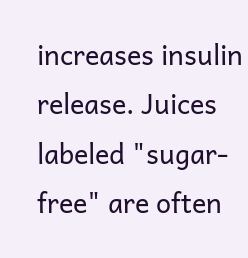increases insulin release. Juices labeled "sugar-free" are often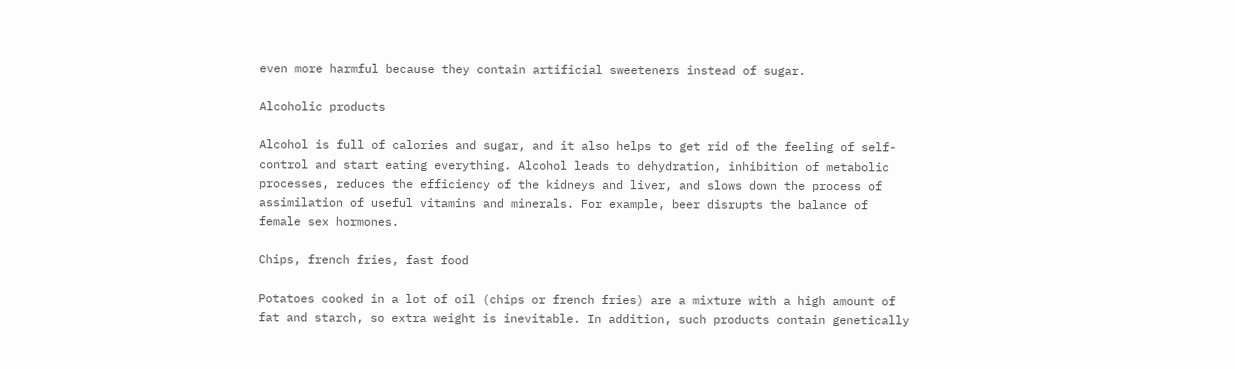even more harmful because they contain artificial sweeteners instead of sugar.

Alcoholic products

Alcohol is full of calories and sugar, and it also helps to get rid of the feeling of self-control and start eating everything. Alcohol leads to dehydration, inhibition of metabolic processes, reduces the efficiency of the kidneys and liver, and slows down the process of assimilation of useful vitamins and minerals. For example, beer disrupts the balance of female sex hormones.

Chips, french fries, fast food

Potatoes cooked in a lot of oil (chips or french fries) are a mixture with a high amount of fat and starch, so extra weight is inevitable. In addition, such products contain genetically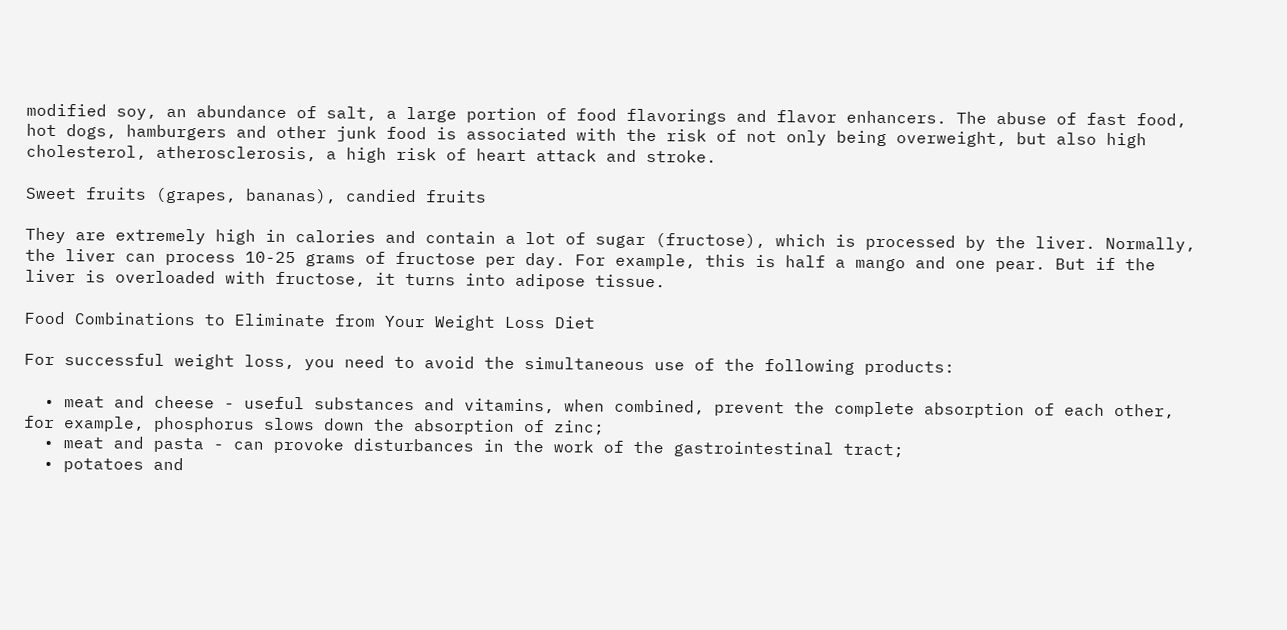modified soy, an abundance of salt, a large portion of food flavorings and flavor enhancers. The abuse of fast food, hot dogs, hamburgers and other junk food is associated with the risk of not only being overweight, but also high cholesterol, atherosclerosis, a high risk of heart attack and stroke.

Sweet fruits (grapes, bananas), candied fruits

They are extremely high in calories and contain a lot of sugar (fructose), which is processed by the liver. Normally, the liver can process 10-25 grams of fructose per day. For example, this is half a mango and one pear. But if the liver is overloaded with fructose, it turns into adipose tissue.

Food Combinations to Eliminate from Your Weight Loss Diet

For successful weight loss, you need to avoid the simultaneous use of the following products:

  • meat and cheese - useful substances and vitamins, when combined, prevent the complete absorption of each other, for example, phosphorus slows down the absorption of zinc;
  • meat and pasta - can provoke disturbances in the work of the gastrointestinal tract;
  • potatoes and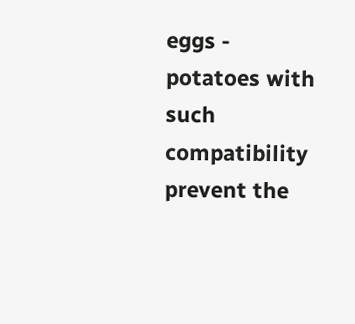eggs - potatoes with such compatibility prevent the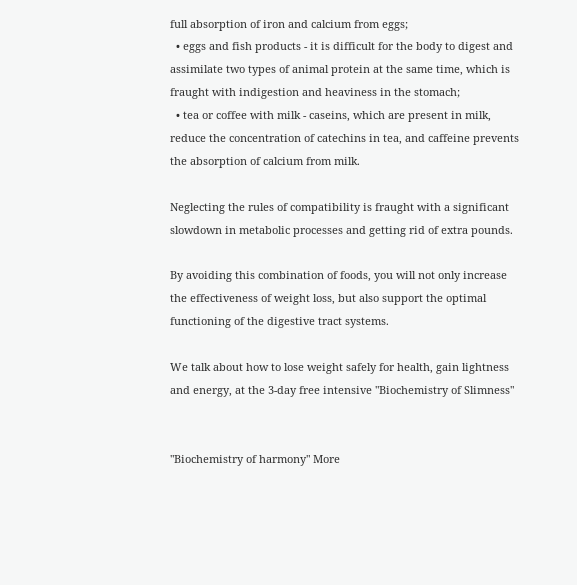full absorption of iron and calcium from eggs;
  • eggs and fish products - it is difficult for the body to digest and assimilate two types of animal protein at the same time, which is fraught with indigestion and heaviness in the stomach;
  • tea or coffee with milk - caseins, which are present in milk, reduce the concentration of catechins in tea, and caffeine prevents the absorption of calcium from milk.

Neglecting the rules of compatibility is fraught with a significant slowdown in metabolic processes and getting rid of extra pounds.

By avoiding this combination of foods, you will not only increase the effectiveness of weight loss, but also support the optimal functioning of the digestive tract systems.

We talk about how to lose weight safely for health, gain lightness and energy, at the 3-day free intensive "Biochemistry of Slimness"


"Biochemistry of harmony" More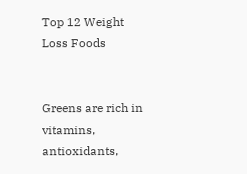Top 12 Weight Loss Foods


Greens are rich in vitamins, antioxidants,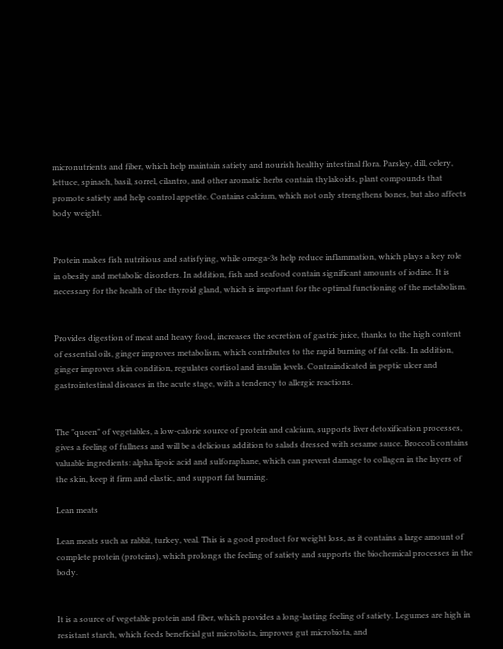micronutrients and fiber, which help maintain satiety and nourish healthy intestinal flora. Parsley, dill, celery, lettuce, spinach, basil, sorrel, cilantro, and other aromatic herbs contain thylakoids, plant compounds that promote satiety and help control appetite. Contains calcium, which not only strengthens bones, but also affects body weight.


Protein makes fish nutritious and satisfying, while omega-3s help reduce inflammation, which plays a key role in obesity and metabolic disorders. In addition, fish and seafood contain significant amounts of iodine. It is necessary for the health of the thyroid gland, which is important for the optimal functioning of the metabolism.


Provides digestion of meat and heavy food, increases the secretion of gastric juice, thanks to the high content of essential oils, ginger improves metabolism, which contributes to the rapid burning of fat cells. In addition, ginger improves skin condition, regulates cortisol and insulin levels. Contraindicated in peptic ulcer and gastrointestinal diseases in the acute stage, with a tendency to allergic reactions.


The "queen" of vegetables, a low-calorie source of protein and calcium, supports liver detoxification processes, gives a feeling of fullness and will be a delicious addition to salads dressed with sesame sauce. Broccoli contains valuable ingredients: alpha lipoic acid and sulforaphane, which can prevent damage to collagen in the layers of the skin, keep it firm and elastic, and support fat burning.

Lean meats

Lean meats such as rabbit, turkey, veal. This is a good product for weight loss, as it contains a large amount of complete protein (proteins), which prolongs the feeling of satiety and supports the biochemical processes in the body.


It is a source of vegetable protein and fiber, which provides a long-lasting feeling of satiety. Legumes are high in resistant starch, which feeds beneficial gut microbiota, improves gut microbiota, and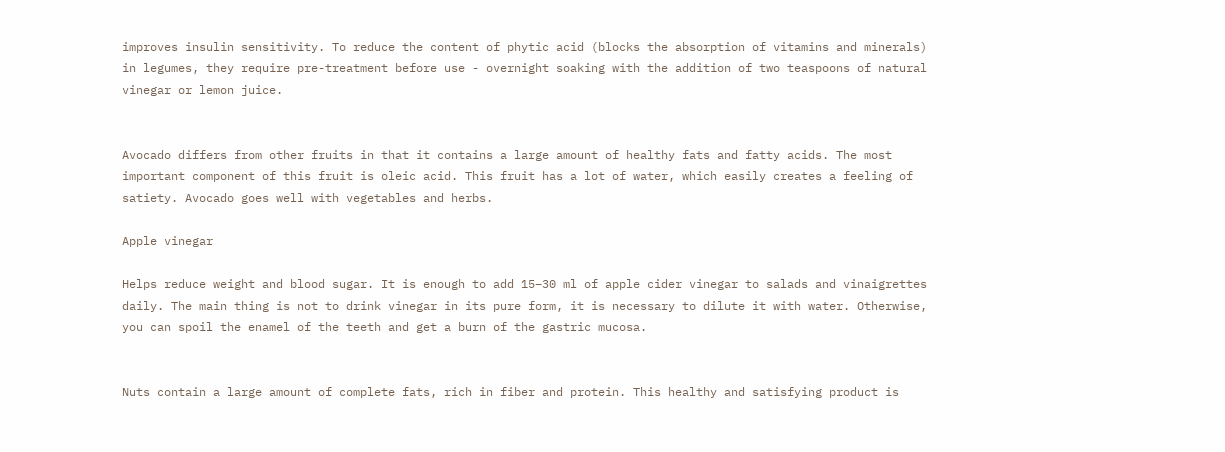improves insulin sensitivity. To reduce the content of phytic acid (blocks the absorption of vitamins and minerals) in legumes, they require pre-treatment before use - overnight soaking with the addition of two teaspoons of natural vinegar or lemon juice.


Avocado differs from other fruits in that it contains a large amount of healthy fats and fatty acids. The most important component of this fruit is oleic acid. This fruit has a lot of water, which easily creates a feeling of satiety. Avocado goes well with vegetables and herbs.

Apple vinegar

Helps reduce weight and blood sugar. It is enough to add 15–30 ml of apple cider vinegar to salads and vinaigrettes daily. The main thing is not to drink vinegar in its pure form, it is necessary to dilute it with water. Otherwise, you can spoil the enamel of the teeth and get a burn of the gastric mucosa.


Nuts contain a large amount of complete fats, rich in fiber and protein. This healthy and satisfying product is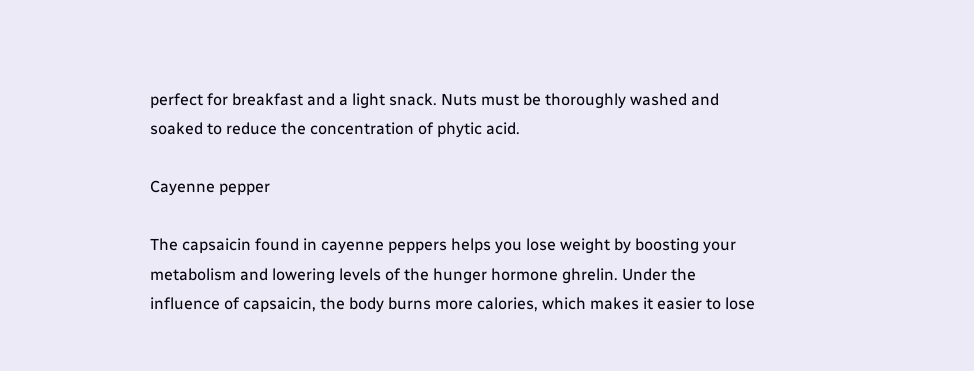perfect for breakfast and a light snack. Nuts must be thoroughly washed and soaked to reduce the concentration of phytic acid.

Cayenne pepper

The capsaicin found in cayenne peppers helps you lose weight by boosting your metabolism and lowering levels of the hunger hormone ghrelin. Under the influence of capsaicin, the body burns more calories, which makes it easier to lose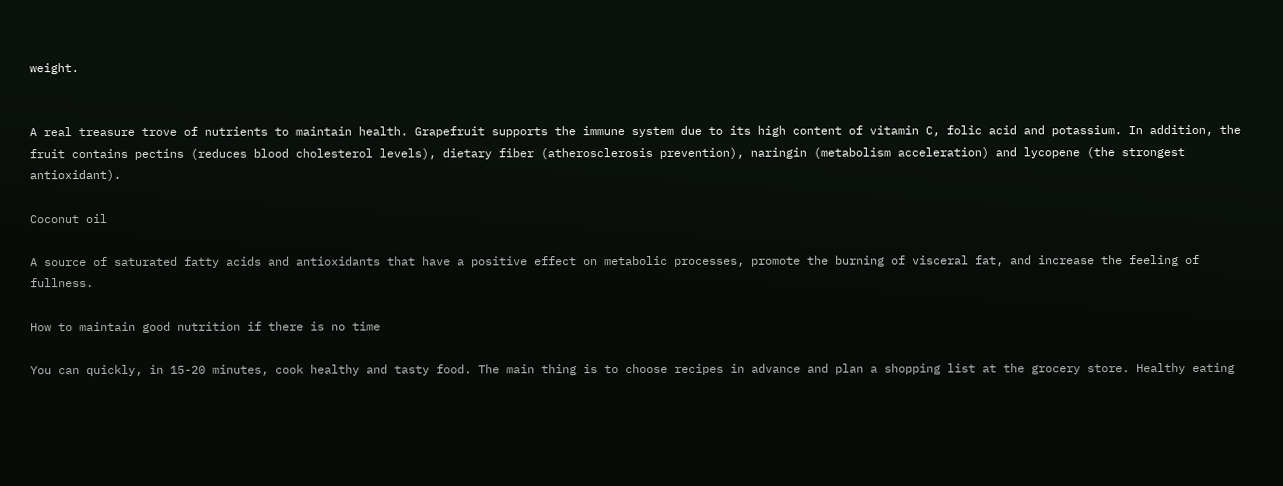weight.


A real treasure trove of nutrients to maintain health. Grapefruit supports the immune system due to its high content of vitamin C, folic acid and potassium. In addition, the fruit contains pectins (reduces blood cholesterol levels), dietary fiber (atherosclerosis prevention), naringin (metabolism acceleration) and lycopene (the strongest antioxidant).

Coconut oil

A source of saturated fatty acids and antioxidants that have a positive effect on metabolic processes, promote the burning of visceral fat, and increase the feeling of fullness.

How to maintain good nutrition if there is no time

You can quickly, in 15-20 minutes, cook healthy and tasty food. The main thing is to choose recipes in advance and plan a shopping list at the grocery store. Healthy eating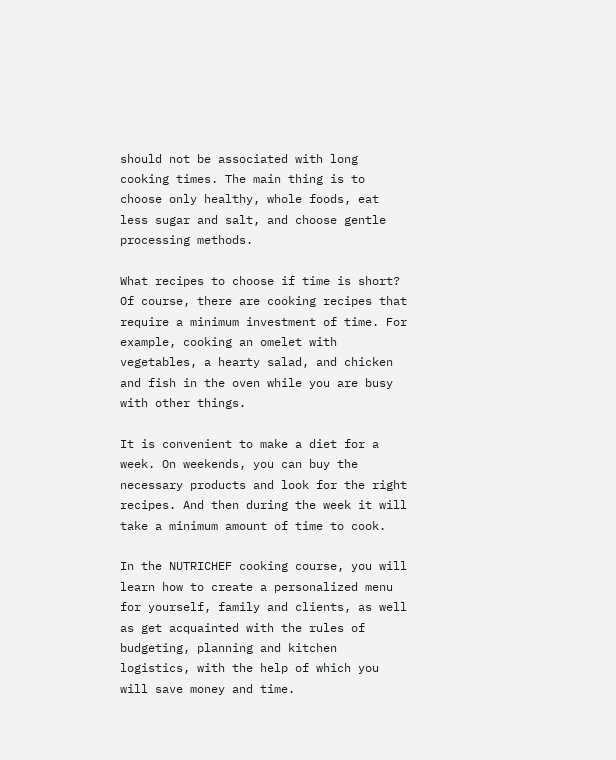should not be associated with long cooking times. The main thing is to choose only healthy, whole foods, eat less sugar and salt, and choose gentle processing methods.

What recipes to choose if time is short? Of course, there are cooking recipes that require a minimum investment of time. For example, cooking an omelet with vegetables, a hearty salad, and chicken and fish in the oven while you are busy with other things.

It is convenient to make a diet for a week. On weekends, you can buy the necessary products and look for the right recipes. And then during the week it will take a minimum amount of time to cook.

In the NUTRICHEF cooking course, you will learn how to create a personalized menu for yourself, family and clients, as well as get acquainted with the rules of budgeting, planning and kitchen logistics, with the help of which you will save money and time.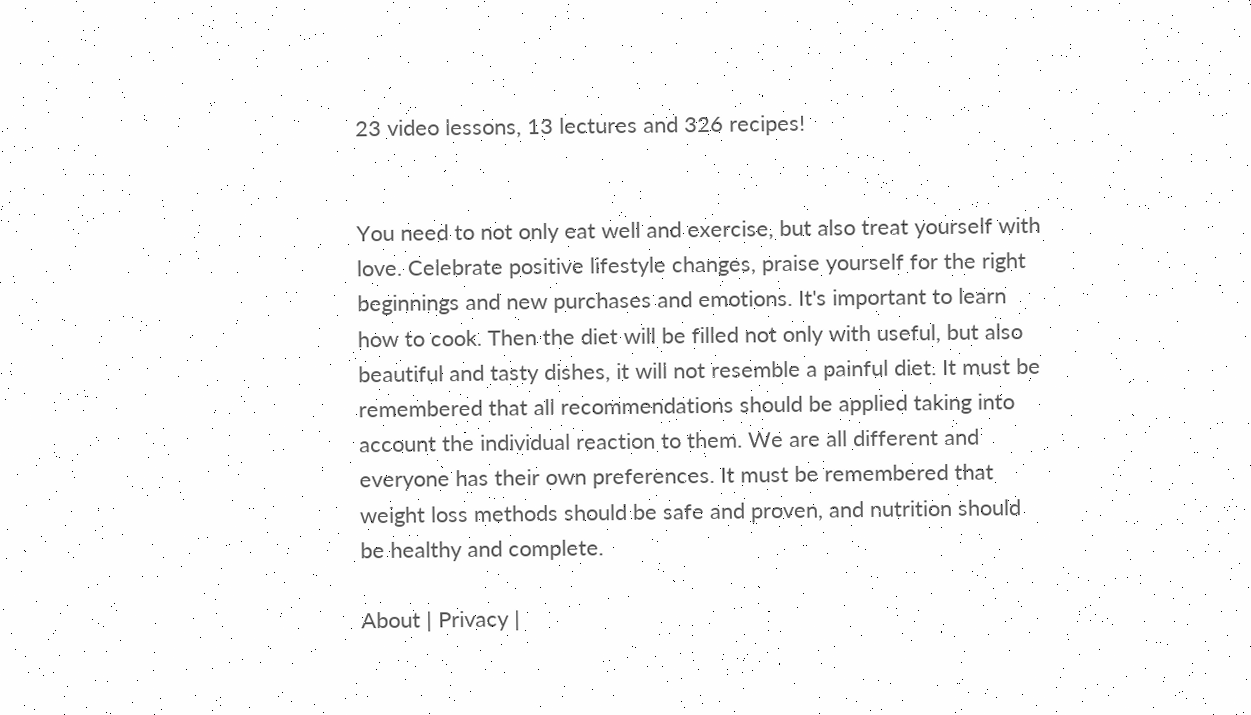23 video lessons, 13 lectures and 326 recipes!


You need to not only eat well and exercise, but also treat yourself with love. Celebrate positive lifestyle changes, praise yourself for the right beginnings and new purchases and emotions. It's important to learn how to cook. Then the diet will be filled not only with useful, but also beautiful and tasty dishes, it will not resemble a painful diet. It must be remembered that all recommendations should be applied taking into account the individual reaction to them. We are all different and everyone has their own preferences. It must be remembered that weight loss methods should be safe and proven, and nutrition should be healthy and complete.

About | Privacy |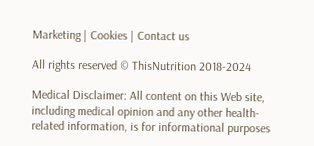Marketing | Cookies | Contact us

All rights reserved © ThisNutrition 2018-2024

Medical Disclaimer: All content on this Web site, including medical opinion and any other health-related information, is for informational purposes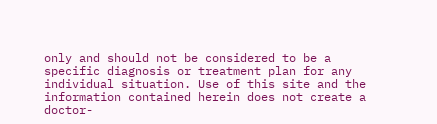only and should not be considered to be a specific diagnosis or treatment plan for any individual situation. Use of this site and the information contained herein does not create a doctor-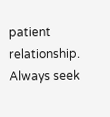patient relationship. Always seek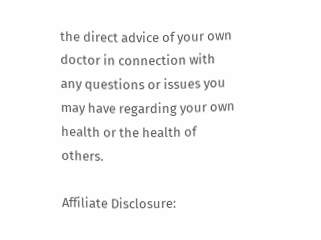the direct advice of your own doctor in connection with any questions or issues you may have regarding your own health or the health of others.

Affiliate Disclosure: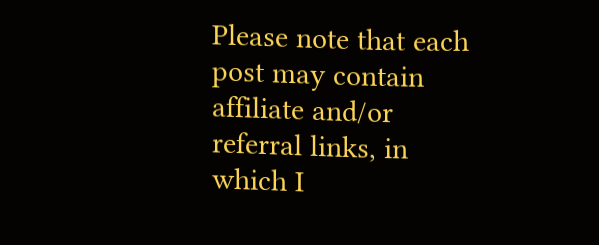Please note that each post may contain affiliate and/or referral links, in which I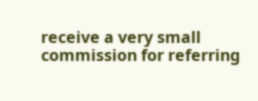receive a very small commission for referring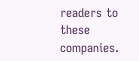readers to these companies.